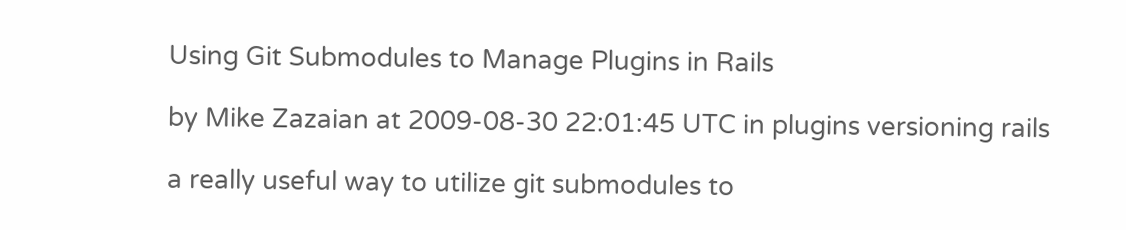Using Git Submodules to Manage Plugins in Rails

by Mike Zazaian at 2009-08-30 22:01:45 UTC in plugins versioning rails

a really useful way to utilize git submodules to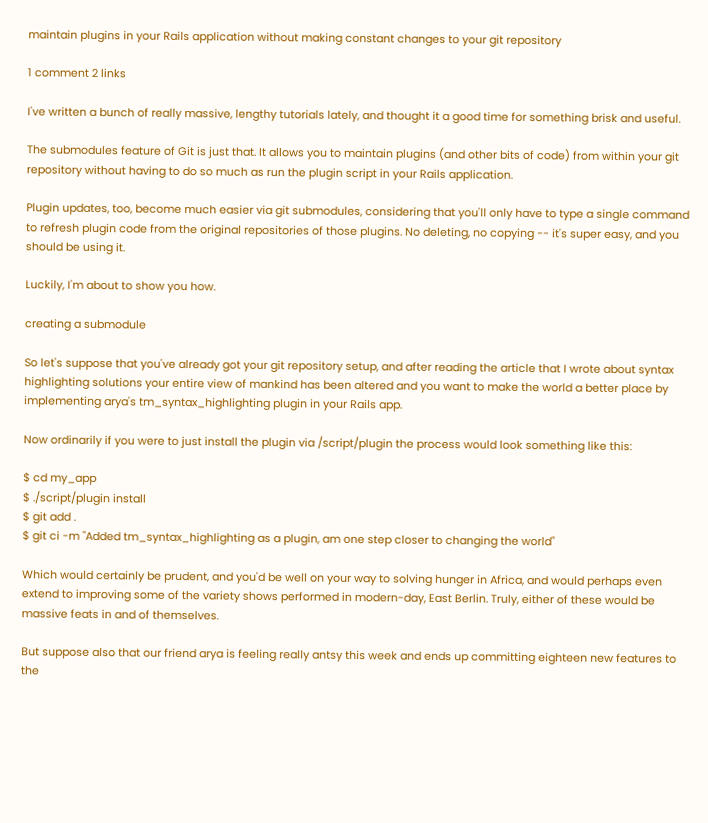maintain plugins in your Rails application without making constant changes to your git repository

1 comment 2 links

I've written a bunch of really massive, lengthy tutorials lately, and thought it a good time for something brisk and useful.

The submodules feature of Git is just that. It allows you to maintain plugins (and other bits of code) from within your git repository without having to do so much as run the plugin script in your Rails application.

Plugin updates, too, become much easier via git submodules, considering that you'll only have to type a single command to refresh plugin code from the original repositories of those plugins. No deleting, no copying -- it's super easy, and you should be using it.

Luckily, I'm about to show you how.

creating a submodule

So let's suppose that you've already got your git repository setup, and after reading the article that I wrote about syntax highlighting solutions your entire view of mankind has been altered and you want to make the world a better place by implementing arya's tm_syntax_highlighting plugin in your Rails app.

Now ordinarily if you were to just install the plugin via /script/plugin the process would look something like this:

$ cd my_app
$ ./script/plugin install
$ git add .
$ git ci -m "Added tm_syntax_highlighting as a plugin, am one step closer to changing the world"

Which would certainly be prudent, and you'd be well on your way to solving hunger in Africa, and would perhaps even extend to improving some of the variety shows performed in modern-day, East Berlin. Truly, either of these would be massive feats in and of themselves.

But suppose also that our friend arya is feeling really antsy this week and ends up committing eighteen new features to the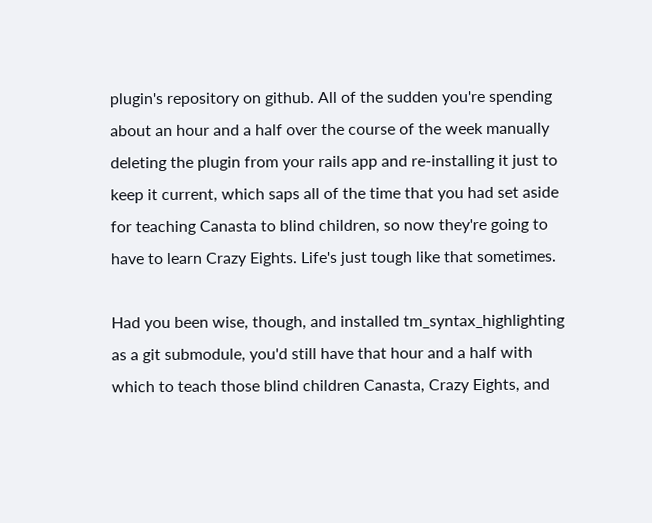plugin's repository on github. All of the sudden you're spending about an hour and a half over the course of the week manually deleting the plugin from your rails app and re-installing it just to keep it current, which saps all of the time that you had set aside for teaching Canasta to blind children, so now they're going to have to learn Crazy Eights. Life's just tough like that sometimes.

Had you been wise, though, and installed tm_syntax_highlighting as a git submodule, you'd still have that hour and a half with which to teach those blind children Canasta, Crazy Eights, and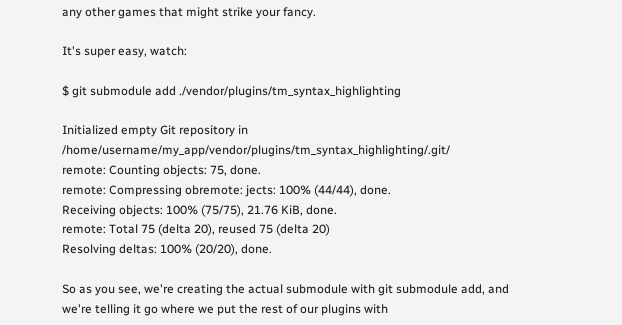any other games that might strike your fancy.

It's super easy, watch:

$ git submodule add ./vendor/plugins/tm_syntax_highlighting

Initialized empty Git repository in /home/username/my_app/vendor/plugins/tm_syntax_highlighting/.git/
remote: Counting objects: 75, done.
remote: Compressing obremote: jects: 100% (44/44), done.
Receiving objects: 100% (75/75), 21.76 KiB, done.
remote: Total 75 (delta 20), reused 75 (delta 20)
Resolving deltas: 100% (20/20), done.

So as you see, we're creating the actual submodule with git submodule add, and we're telling it go where we put the rest of our plugins with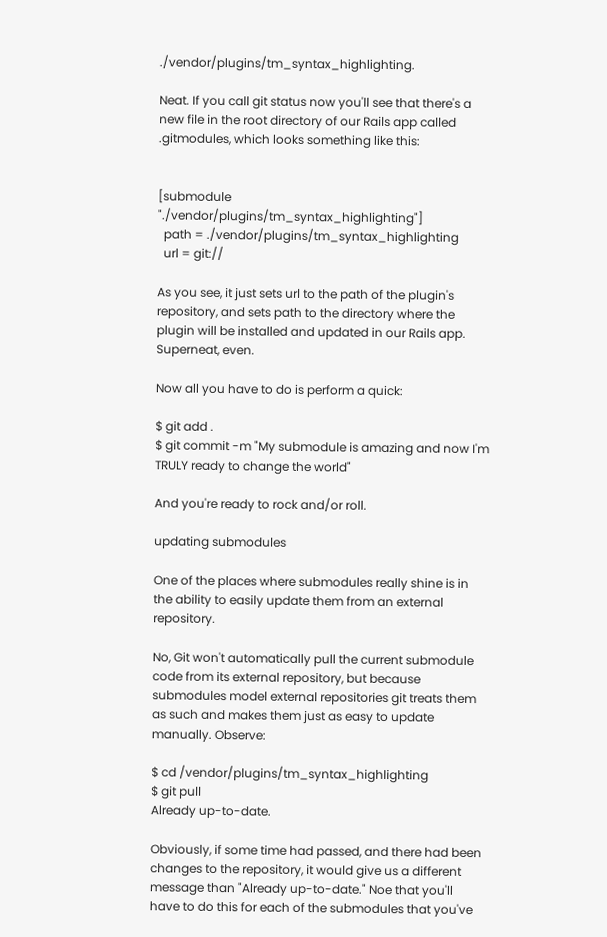./vendor/plugins/tm_syntax_highlighting.

Neat. If you call git status now you'll see that there's a new file in the root directory of our Rails app called .gitmodules, which looks something like this:


[submodule "./vendor/plugins/tm_syntax_highlighting"]
  path = ./vendor/plugins/tm_syntax_highlighting
  url = git://

As you see, it just sets url to the path of the plugin's repository, and sets path to the directory where the plugin will be installed and updated in our Rails app. Superneat, even.

Now all you have to do is perform a quick:

$ git add .
$ git commit -m "My submodule is amazing and now I'm TRULY ready to change the world"

And you're ready to rock and/or roll.

updating submodules

One of the places where submodules really shine is in the ability to easily update them from an external repository.

No, Git won't automatically pull the current submodule code from its external repository, but because submodules model external repositories git treats them as such and makes them just as easy to update manually. Observe:

$ cd /vendor/plugins/tm_syntax_highlighting
$ git pull
Already up-to-date.

Obviously, if some time had passed, and there had been changes to the repository, it would give us a different message than "Already up-to-date." Noe that you'll have to do this for each of the submodules that you've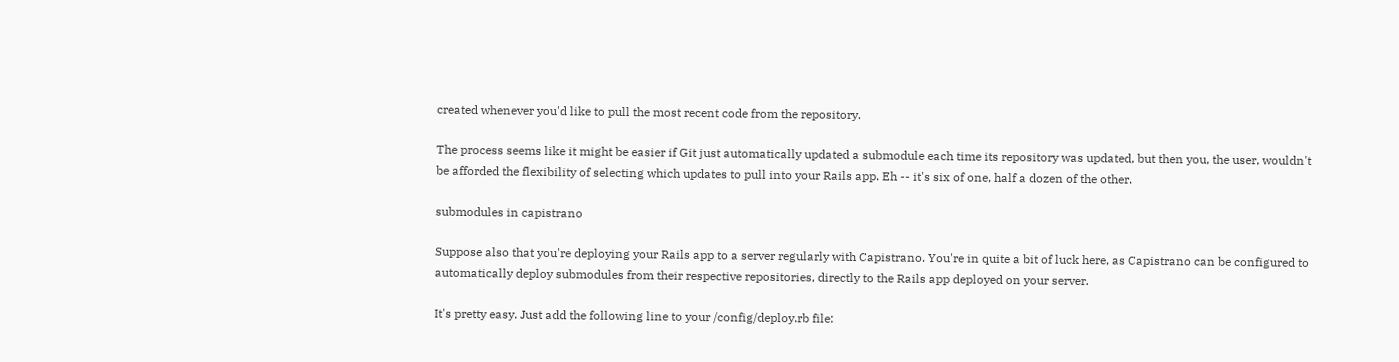created whenever you'd like to pull the most recent code from the repository.

The process seems like it might be easier if Git just automatically updated a submodule each time its repository was updated, but then you, the user, wouldn't be afforded the flexibility of selecting which updates to pull into your Rails app. Eh -- it's six of one, half a dozen of the other.

submodules in capistrano

Suppose also that you're deploying your Rails app to a server regularly with Capistrano. You're in quite a bit of luck here, as Capistrano can be configured to automatically deploy submodules from their respective repositories, directly to the Rails app deployed on your server.

It's pretty easy. Just add the following line to your /config/deploy.rb file: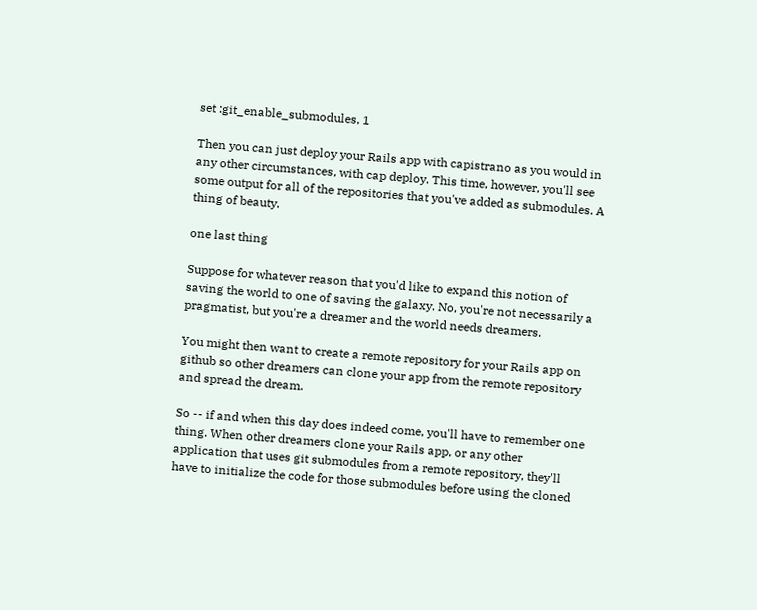set :git_enable_submodules, 1

Then you can just deploy your Rails app with capistrano as you would in any other circumstances, with cap deploy. This time, however, you'll see some output for all of the repositories that you've added as submodules. A thing of beauty.

one last thing

Suppose for whatever reason that you'd like to expand this notion of saving the world to one of saving the galaxy. No, you're not necessarily a pragmatist, but you're a dreamer and the world needs dreamers.

You might then want to create a remote repository for your Rails app on github so other dreamers can clone your app from the remote repository and spread the dream.

So -- if and when this day does indeed come, you'll have to remember one thing. When other dreamers clone your Rails app, or any other application that uses git submodules from a remote repository, they'll have to initialize the code for those submodules before using the cloned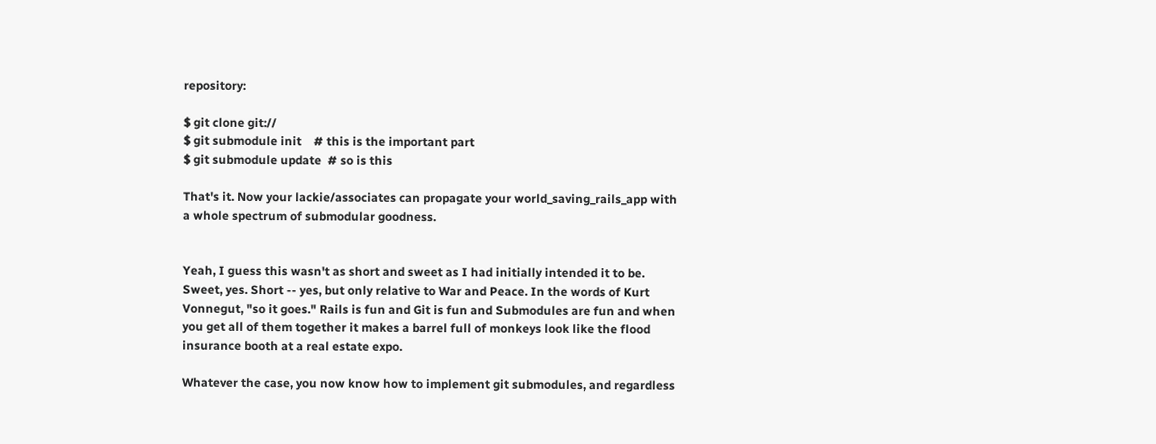repository:

$ git clone git://
$ git submodule init    # this is the important part
$ git submodule update  # so is this

That's it. Now your lackie/associates can propagate your world_saving_rails_app with a whole spectrum of submodular goodness.


Yeah, I guess this wasn't as short and sweet as I had initially intended it to be. Sweet, yes. Short -- yes, but only relative to War and Peace. In the words of Kurt Vonnegut, "so it goes." Rails is fun and Git is fun and Submodules are fun and when you get all of them together it makes a barrel full of monkeys look like the flood insurance booth at a real estate expo.

Whatever the case, you now know how to implement git submodules, and regardless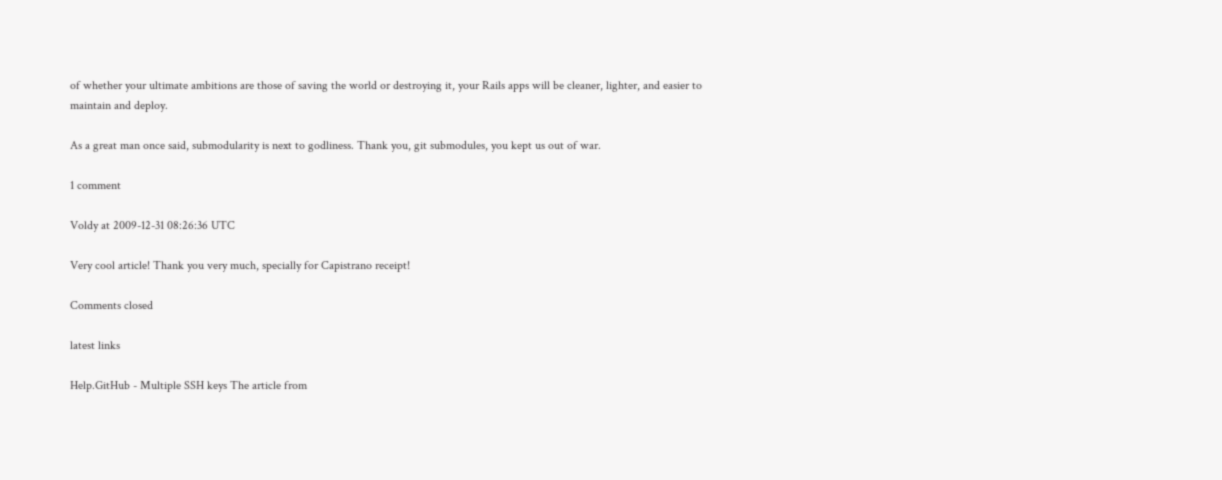of whether your ultimate ambitions are those of saving the world or destroying it, your Rails apps will be cleaner, lighter, and easier to maintain and deploy.

As a great man once said, submodularity is next to godliness. Thank you, git submodules, you kept us out of war.

1 comment

Voldy at 2009-12-31 08:26:36 UTC

Very cool article! Thank you very much, specially for Capistrano receipt!

Comments closed

latest links

Help.GitHub - Multiple SSH keys The article from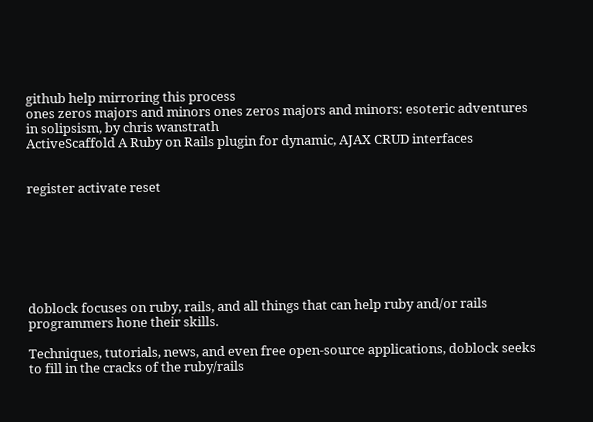github help mirroring this process
ones zeros majors and minors ones zeros majors and minors: esoteric adventures in solipsism, by chris wanstrath
ActiveScaffold A Ruby on Rails plugin for dynamic, AJAX CRUD interfaces


register activate reset







doblock focuses on ruby, rails, and all things that can help ruby and/or rails programmers hone their skills.

Techniques, tutorials, news, and even free open-source applications, doblock seeks to fill in the cracks of the ruby/rails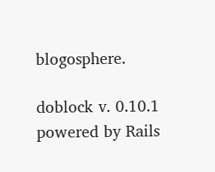blogosphere.

doblock v. 0.10.1 powered by Rails